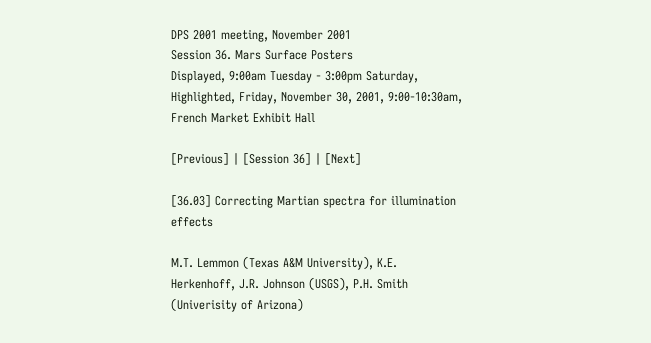DPS 2001 meeting, November 2001
Session 36. Mars Surface Posters
Displayed, 9:00am Tuesday - 3:00pm Saturday, Highlighted, Friday, November 30, 2001, 9:00-10:30am, French Market Exhibit Hall

[Previous] | [Session 36] | [Next]

[36.03] Correcting Martian spectra for illumination effects

M.T. Lemmon (Texas A&M University), K.E. Herkenhoff, J.R. Johnson (USGS), P.H. Smith (Univerisity of Arizona)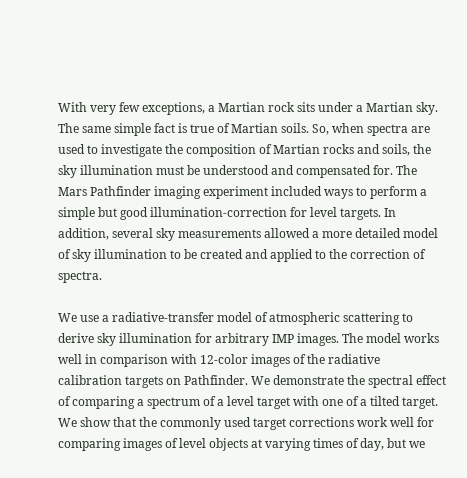With very few exceptions, a Martian rock sits under a Martian sky. The same simple fact is true of Martian soils. So, when spectra are used to investigate the composition of Martian rocks and soils, the sky illumination must be understood and compensated for. The Mars Pathfinder imaging experiment included ways to perform a simple but good illumination-correction for level targets. In addition, several sky measurements allowed a more detailed model of sky illumination to be created and applied to the correction of spectra.

We use a radiative-transfer model of atmospheric scattering to derive sky illumination for arbitrary IMP images. The model works well in comparison with 12-color images of the radiative calibration targets on Pathfinder. We demonstrate the spectral effect of comparing a spectrum of a level target with one of a tilted target. We show that the commonly used target corrections work well for comparing images of level objects at varying times of day, but we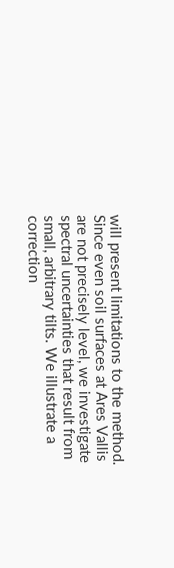will present limitations to the method. Since even soil surfaces at Ares Vallis are not precisely level, we investigate spectral uncertainties that result from small, arbitrary tilts. We illustrate a correction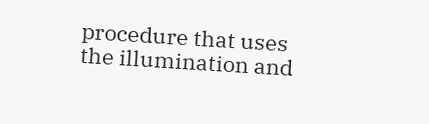procedure that uses the illumination and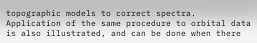topographic models to correct spectra. Application of the same procedure to orbital data is also illustrated, and can be done when there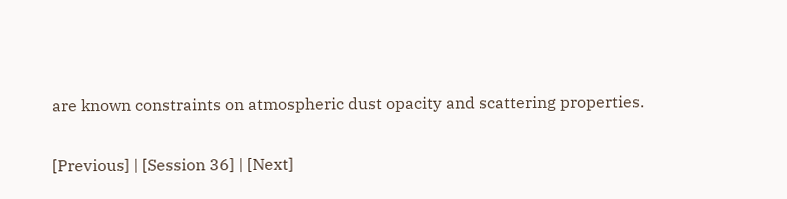are known constraints on atmospheric dust opacity and scattering properties.

[Previous] | [Session 36] | [Next]